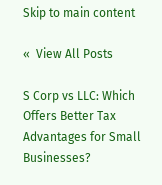Skip to main content

«  View All Posts

S Corp vs LLC: Which Offers Better Tax Advantages for Small Businesses?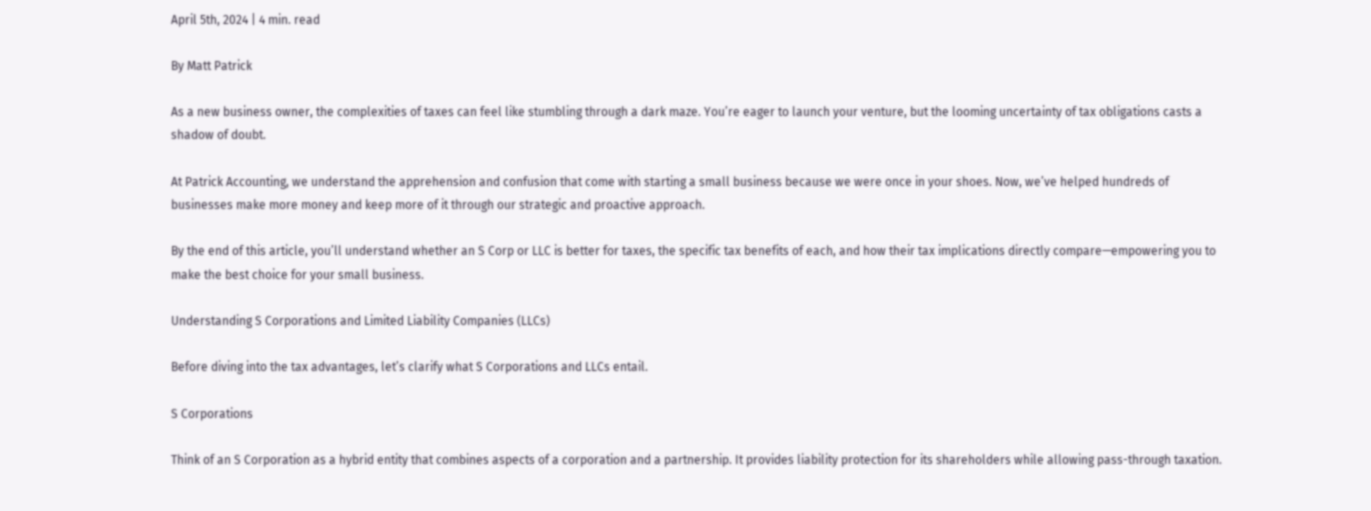April 5th, 2024 | 4 min. read

By Matt Patrick

As a new business owner, the complexities of taxes can feel like stumbling through a dark maze. You’re eager to launch your venture, but the looming uncertainty of tax obligations casts a shadow of doubt.

At Patrick Accounting, we understand the apprehension and confusion that come with starting a small business because we were once in your shoes. Now, we’ve helped hundreds of businesses make more money and keep more of it through our strategic and proactive approach.

By the end of this article, you’ll understand whether an S Corp or LLC is better for taxes, the specific tax benefits of each, and how their tax implications directly compare—empowering you to make the best choice for your small business.

Understanding S Corporations and Limited Liability Companies (LLCs)

Before diving into the tax advantages, let’s clarify what S Corporations and LLCs entail.

S Corporations

Think of an S Corporation as a hybrid entity that combines aspects of a corporation and a partnership. It provides liability protection for its shareholders while allowing pass-through taxation.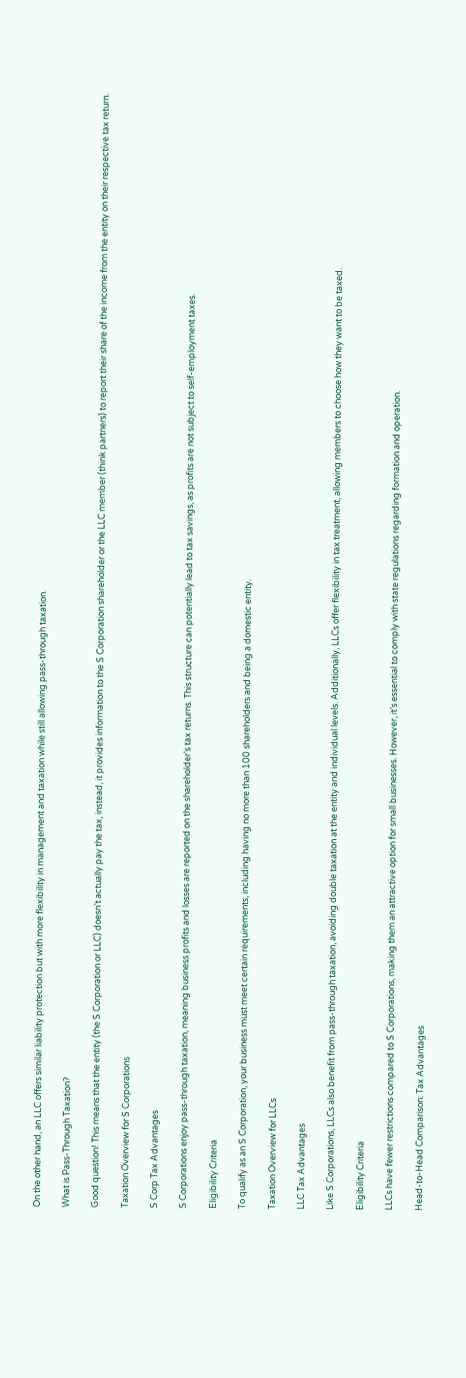On the other hand, an LLC offers similar liability protection but with more flexibility in management and taxation while still allowing pass-through taxation.

What is Pass-Through Taxation?

Good question! This means that the entity (the S Corporation or LLC) doesn’t actually pay the tax, instead, it provides information to the S Corporation shareholder or the LLC member (think partners) to report their share of the income from the entity on their respective tax return.

Taxation Overview for S Corporations

S Corp Tax Advantages

S Corporations enjoy pass-through taxation, meaning business profits and losses are reported on the shareholder’s tax returns. This structure can potentially lead to tax savings, as profits are not subject to self-employment taxes.

Eligibility Criteria

To qualify as an S Corporation, your business must meet certain requirements, including having no more than 100 shareholders and being a domestic entity.

Taxation Overview for LLCs

LLC Tax Advantages

Like S Corporations, LLCs also benefit from pass-through taxation, avoiding double taxation at the entity and individual levels. Additionally, LLCs offer flexibility in tax treatment, allowing members to choose how they want to be taxed.

Eligibility Criteria

LLCs have fewer restrictions compared to S Corporations, making them an attractive option for small businesses. However, it’s essential to comply with state regulations regarding formation and operation.

Head-to-Head Comparison: Tax Advantages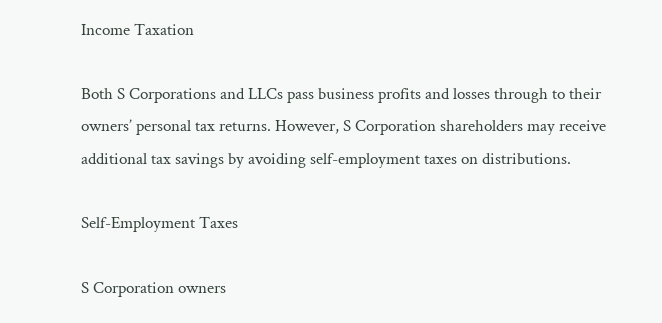Income Taxation

Both S Corporations and LLCs pass business profits and losses through to their owners’ personal tax returns. However, S Corporation shareholders may receive additional tax savings by avoiding self-employment taxes on distributions.

Self-Employment Taxes

S Corporation owners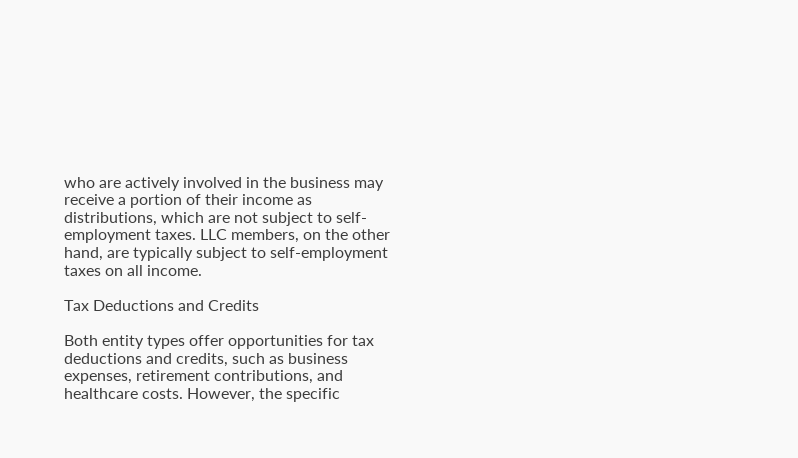who are actively involved in the business may receive a portion of their income as distributions, which are not subject to self-employment taxes. LLC members, on the other hand, are typically subject to self-employment taxes on all income.

Tax Deductions and Credits

Both entity types offer opportunities for tax deductions and credits, such as business expenses, retirement contributions, and healthcare costs. However, the specific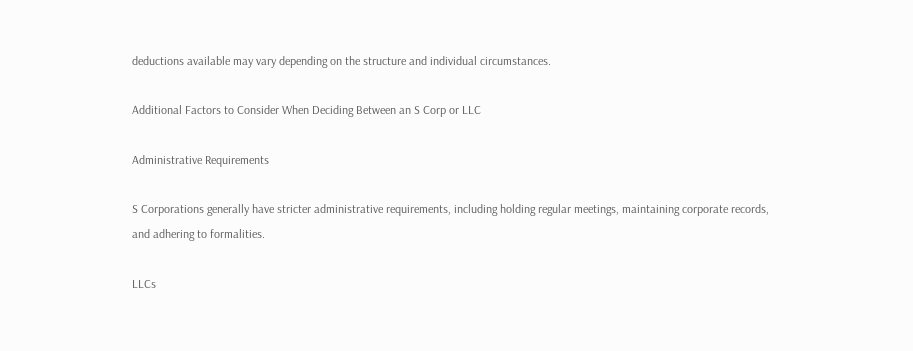deductions available may vary depending on the structure and individual circumstances.

Additional Factors to Consider When Deciding Between an S Corp or LLC

Administrative Requirements

S Corporations generally have stricter administrative requirements, including holding regular meetings, maintaining corporate records, and adhering to formalities.

LLCs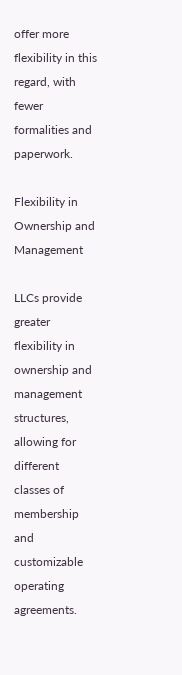offer more flexibility in this regard, with fewer formalities and paperwork.

Flexibility in Ownership and Management

LLCs provide greater flexibility in ownership and management structures, allowing for different classes of membership and customizable operating agreements.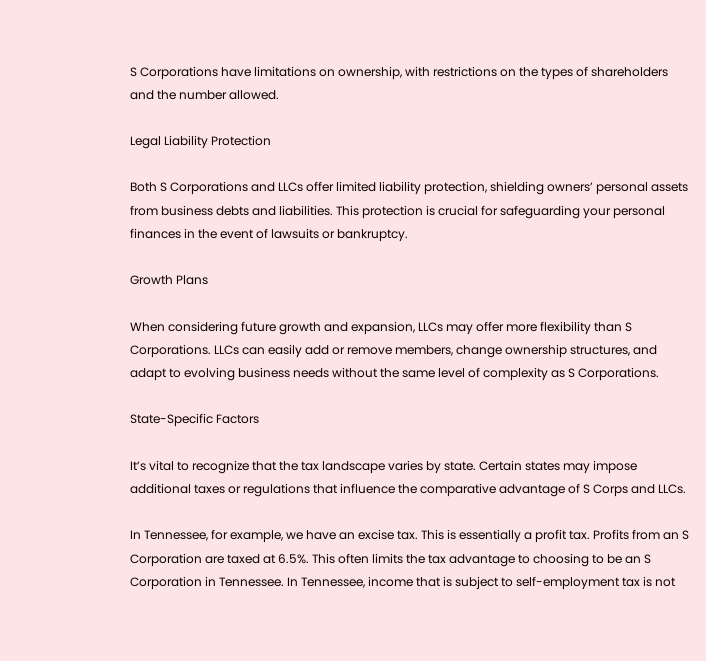S Corporations have limitations on ownership, with restrictions on the types of shareholders and the number allowed.

Legal Liability Protection

Both S Corporations and LLCs offer limited liability protection, shielding owners’ personal assets from business debts and liabilities. This protection is crucial for safeguarding your personal finances in the event of lawsuits or bankruptcy.

Growth Plans

When considering future growth and expansion, LLCs may offer more flexibility than S Corporations. LLCs can easily add or remove members, change ownership structures, and adapt to evolving business needs without the same level of complexity as S Corporations.

State-Specific Factors

It’s vital to recognize that the tax landscape varies by state. Certain states may impose additional taxes or regulations that influence the comparative advantage of S Corps and LLCs.

In Tennessee, for example, we have an excise tax. This is essentially a profit tax. Profits from an S Corporation are taxed at 6.5%. This often limits the tax advantage to choosing to be an S Corporation in Tennessee. In Tennessee, income that is subject to self-employment tax is not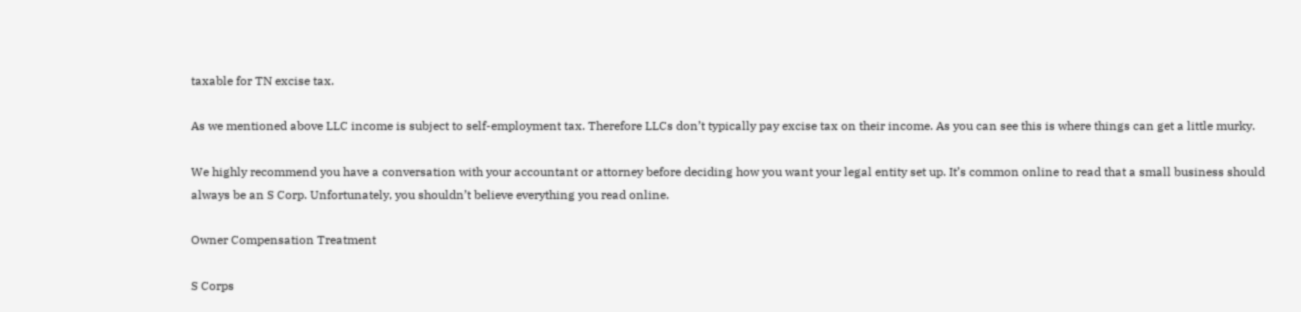taxable for TN excise tax.

As we mentioned above LLC income is subject to self-employment tax. Therefore LLCs don’t typically pay excise tax on their income. As you can see this is where things can get a little murky.

We highly recommend you have a conversation with your accountant or attorney before deciding how you want your legal entity set up. It’s common online to read that a small business should always be an S Corp. Unfortunately, you shouldn’t believe everything you read online.

Owner Compensation Treatment

S Corps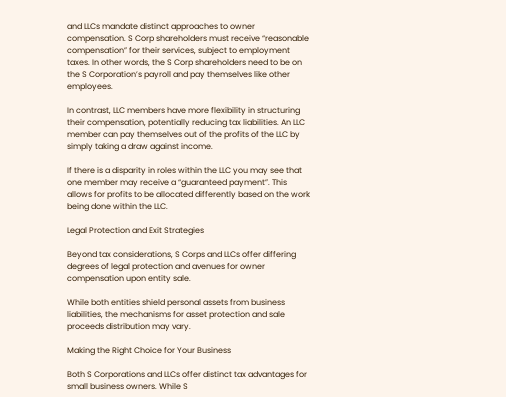and LLCs mandate distinct approaches to owner compensation. S Corp shareholders must receive “reasonable compensation” for their services, subject to employment taxes. In other words, the S Corp shareholders need to be on the S Corporation’s payroll and pay themselves like other employees.

In contrast, LLC members have more flexibility in structuring their compensation, potentially reducing tax liabilities. An LLC member can pay themselves out of the profits of the LLC by simply taking a draw against income.

If there is a disparity in roles within the LLC you may see that one member may receive a “guaranteed payment”. This allows for profits to be allocated differently based on the work being done within the LLC.

Legal Protection and Exit Strategies

Beyond tax considerations, S Corps and LLCs offer differing degrees of legal protection and avenues for owner compensation upon entity sale.

While both entities shield personal assets from business liabilities, the mechanisms for asset protection and sale proceeds distribution may vary.

Making the Right Choice for Your Business

Both S Corporations and LLCs offer distinct tax advantages for small business owners. While S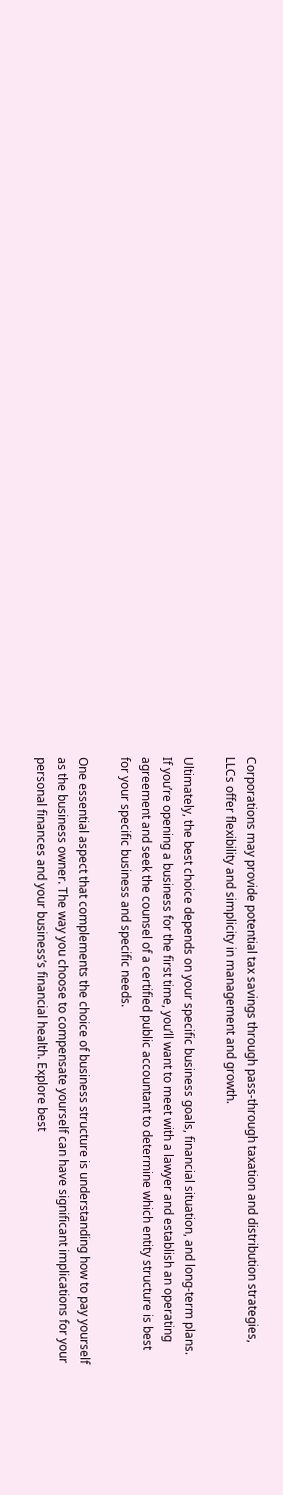Corporations may provide potential tax savings through pass-through taxation and distribution strategies, LLCs offer flexibility and simplicity in management and growth.

Ultimately, the best choice depends on your specific business goals, financial situation, and long-term plans. If you’re opening a business for the first time, you’ll want to meet with a lawyer and establish an operating agreement and seek the counsel of a certified public accountant to determine which entity structure is best for your specific business and specific needs.

One essential aspect that complements the choice of business structure is understanding how to pay yourself as the business owner. The way you choose to compensate yourself can have significant implications for your personal finances and your business’s financial health. Explore best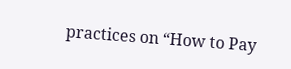practices on “How to Pay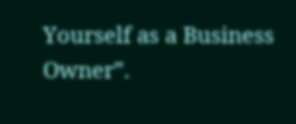Yourself as a Business Owner”.